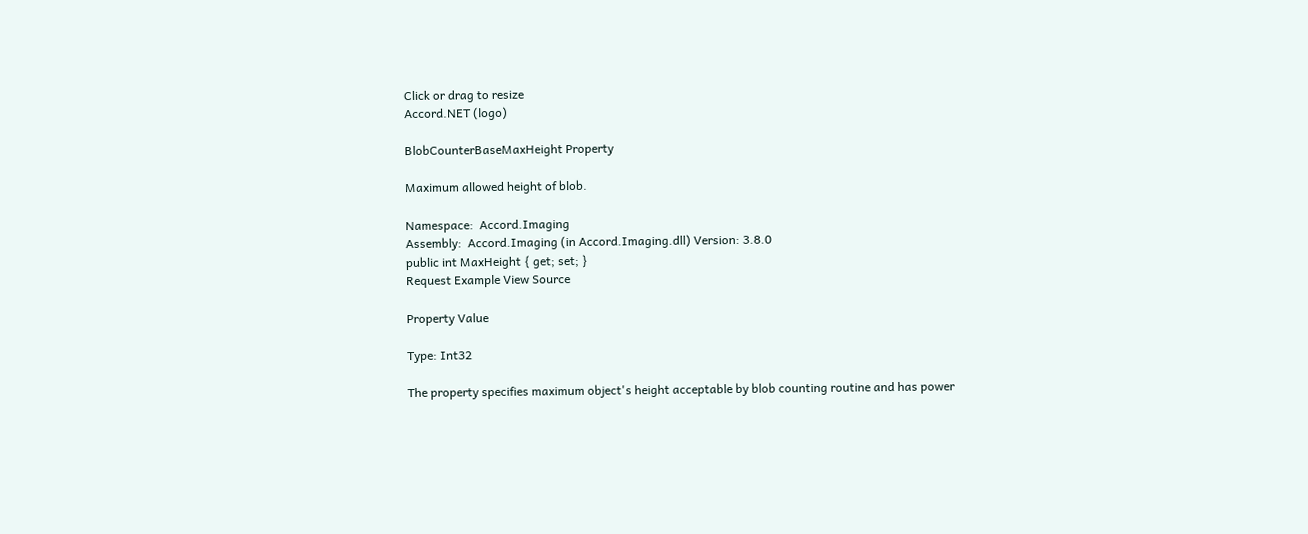Click or drag to resize
Accord.NET (logo)

BlobCounterBaseMaxHeight Property

Maximum allowed height of blob.

Namespace:  Accord.Imaging
Assembly:  Accord.Imaging (in Accord.Imaging.dll) Version: 3.8.0
public int MaxHeight { get; set; }
Request Example View Source

Property Value

Type: Int32

The property specifies maximum object's height acceptable by blob counting routine and has power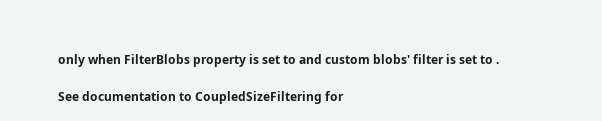only when FilterBlobs property is set to and custom blobs' filter is set to .

See documentation to CoupledSizeFiltering for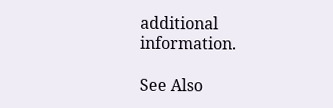additional information.

See Also